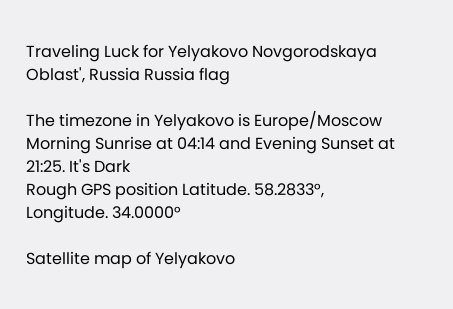Traveling Luck for Yelyakovo Novgorodskaya Oblast', Russia Russia flag

The timezone in Yelyakovo is Europe/Moscow
Morning Sunrise at 04:14 and Evening Sunset at 21:25. It's Dark
Rough GPS position Latitude. 58.2833°, Longitude. 34.0000°

Satellite map of Yelyakovo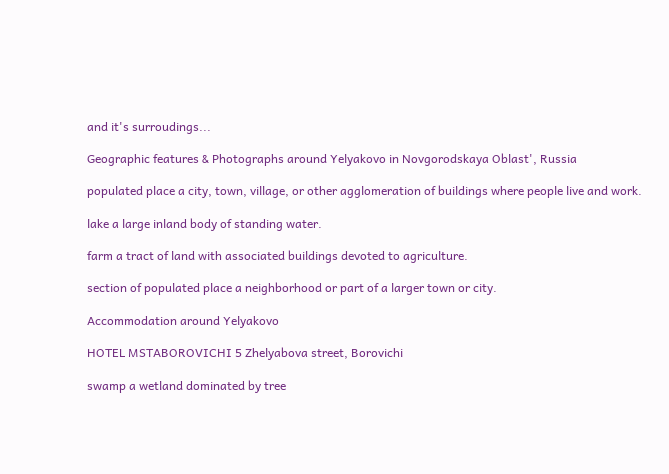and it's surroudings...

Geographic features & Photographs around Yelyakovo in Novgorodskaya Oblast', Russia

populated place a city, town, village, or other agglomeration of buildings where people live and work.

lake a large inland body of standing water.

farm a tract of land with associated buildings devoted to agriculture.

section of populated place a neighborhood or part of a larger town or city.

Accommodation around Yelyakovo

HOTEL MSTABOROVICHI 5 Zhelyabova street, Borovichi

swamp a wetland dominated by tree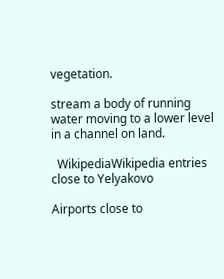vegetation.

stream a body of running water moving to a lower level in a channel on land.

  WikipediaWikipedia entries close to Yelyakovo

Airports close to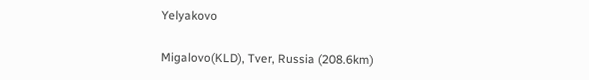Yelyakovo

Migalovo(KLD), Tver, Russia (208.6km)